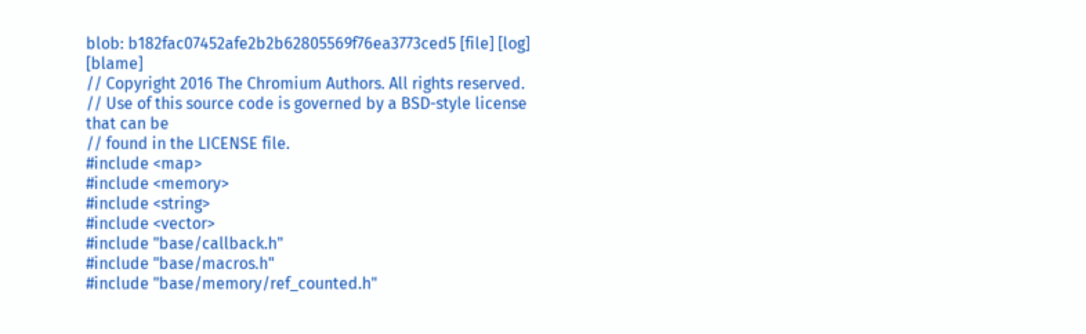blob: b182fac07452afe2b2b62805569f76ea3773ced5 [file] [log] [blame]
// Copyright 2016 The Chromium Authors. All rights reserved.
// Use of this source code is governed by a BSD-style license that can be
// found in the LICENSE file.
#include <map>
#include <memory>
#include <string>
#include <vector>
#include "base/callback.h"
#include "base/macros.h"
#include "base/memory/ref_counted.h"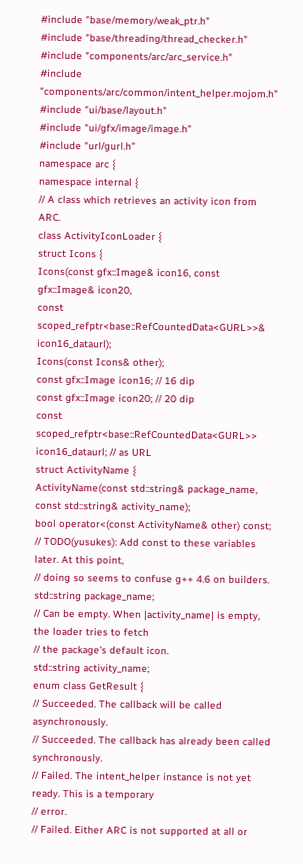#include "base/memory/weak_ptr.h"
#include "base/threading/thread_checker.h"
#include "components/arc/arc_service.h"
#include "components/arc/common/intent_helper.mojom.h"
#include "ui/base/layout.h"
#include "ui/gfx/image/image.h"
#include "url/gurl.h"
namespace arc {
namespace internal {
// A class which retrieves an activity icon from ARC.
class ActivityIconLoader {
struct Icons {
Icons(const gfx::Image& icon16, const gfx::Image& icon20,
const scoped_refptr<base::RefCountedData<GURL>>& icon16_dataurl);
Icons(const Icons& other);
const gfx::Image icon16; // 16 dip
const gfx::Image icon20; // 20 dip
const scoped_refptr<base::RefCountedData<GURL>> icon16_dataurl; // as URL
struct ActivityName {
ActivityName(const std::string& package_name,
const std::string& activity_name);
bool operator<(const ActivityName& other) const;
// TODO(yusukes): Add const to these variables later. At this point,
// doing so seems to confuse g++ 4.6 on builders.
std::string package_name;
// Can be empty. When |activity_name| is empty, the loader tries to fetch
// the package's default icon.
std::string activity_name;
enum class GetResult {
// Succeeded. The callback will be called asynchronously.
// Succeeded. The callback has already been called synchronously.
// Failed. The intent_helper instance is not yet ready. This is a temporary
// error.
// Failed. Either ARC is not supported at all or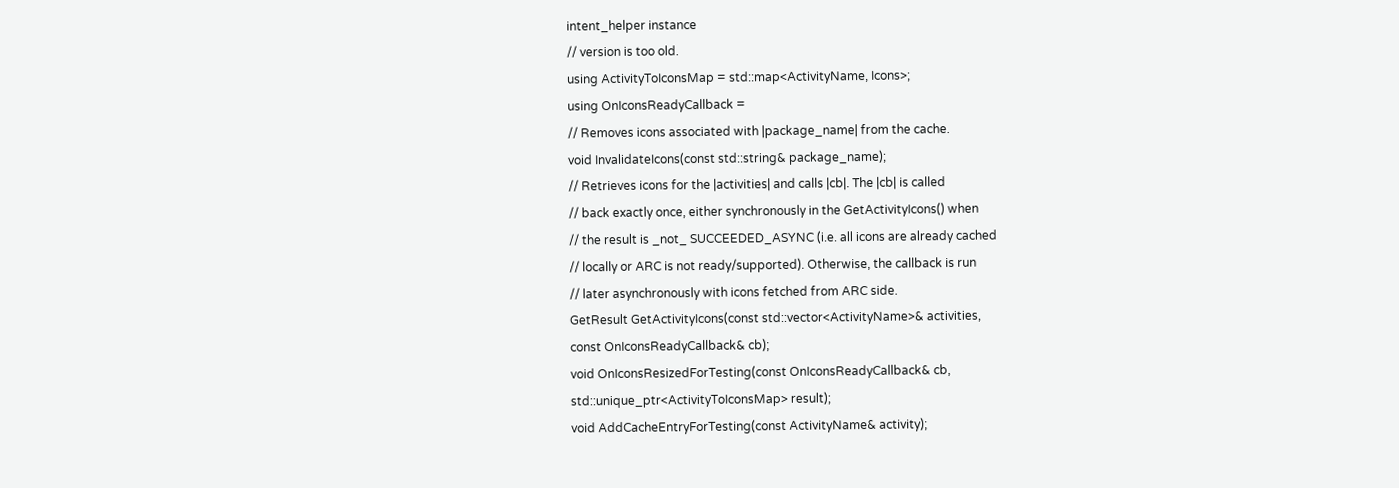intent_helper instance
// version is too old.
using ActivityToIconsMap = std::map<ActivityName, Icons>;
using OnIconsReadyCallback =
// Removes icons associated with |package_name| from the cache.
void InvalidateIcons(const std::string& package_name);
// Retrieves icons for the |activities| and calls |cb|. The |cb| is called
// back exactly once, either synchronously in the GetActivityIcons() when
// the result is _not_ SUCCEEDED_ASYNC (i.e. all icons are already cached
// locally or ARC is not ready/supported). Otherwise, the callback is run
// later asynchronously with icons fetched from ARC side.
GetResult GetActivityIcons(const std::vector<ActivityName>& activities,
const OnIconsReadyCallback& cb);
void OnIconsResizedForTesting(const OnIconsReadyCallback& cb,
std::unique_ptr<ActivityToIconsMap> result);
void AddCacheEntryForTesting(const ActivityName& activity);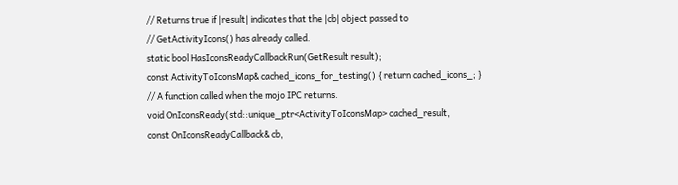// Returns true if |result| indicates that the |cb| object passed to
// GetActivityIcons() has already called.
static bool HasIconsReadyCallbackRun(GetResult result);
const ActivityToIconsMap& cached_icons_for_testing() { return cached_icons_; }
// A function called when the mojo IPC returns.
void OnIconsReady(std::unique_ptr<ActivityToIconsMap> cached_result,
const OnIconsReadyCallback& cb,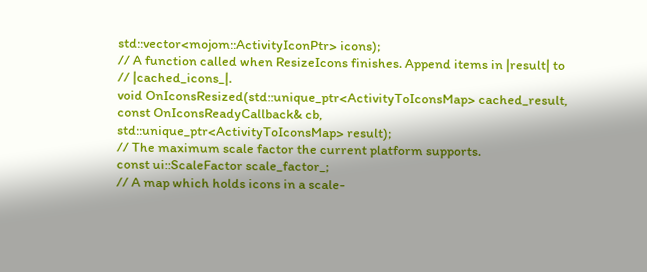std::vector<mojom::ActivityIconPtr> icons);
// A function called when ResizeIcons finishes. Append items in |result| to
// |cached_icons_|.
void OnIconsResized(std::unique_ptr<ActivityToIconsMap> cached_result,
const OnIconsReadyCallback& cb,
std::unique_ptr<ActivityToIconsMap> result);
// The maximum scale factor the current platform supports.
const ui::ScaleFactor scale_factor_;
// A map which holds icons in a scale-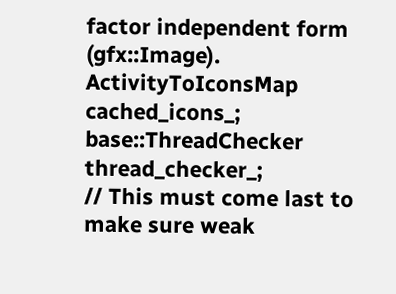factor independent form (gfx::Image).
ActivityToIconsMap cached_icons_;
base::ThreadChecker thread_checker_;
// This must come last to make sure weak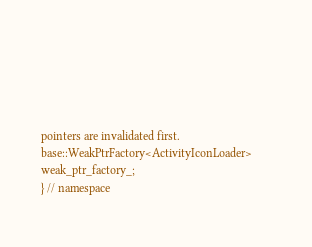pointers are invalidated first.
base::WeakPtrFactory<ActivityIconLoader> weak_ptr_factory_;
} // namespace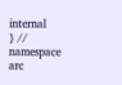internal
} // namespace arc